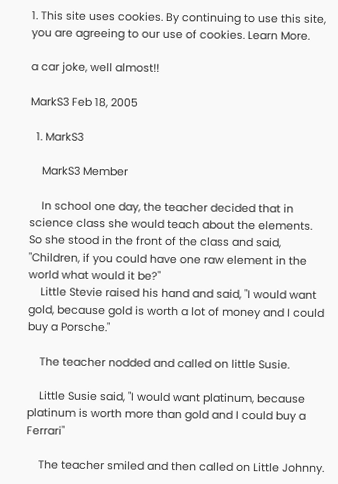1. This site uses cookies. By continuing to use this site, you are agreeing to our use of cookies. Learn More.

a car joke, well almost!!

MarkS3 Feb 18, 2005

  1. MarkS3

    MarkS3 Member

    In school one day, the teacher decided that in science class she would teach about the elements. So she stood in the front of the class and said, "Children, if you could have one raw element in the world what would it be?"
    Little Stevie raised his hand and said, "I would want gold, because gold is worth a lot of money and I could buy a Porsche."

    The teacher nodded and called on little Susie.

    Little Susie said, "I would want platinum, because platinum is worth more than gold and I could buy a Ferrari"

    The teacher smiled and then called on Little Johnny.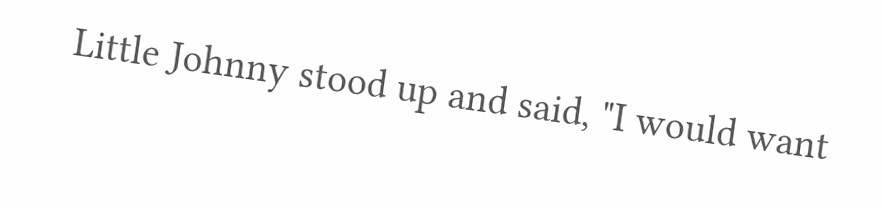Little Johnny stood up and said, "I would want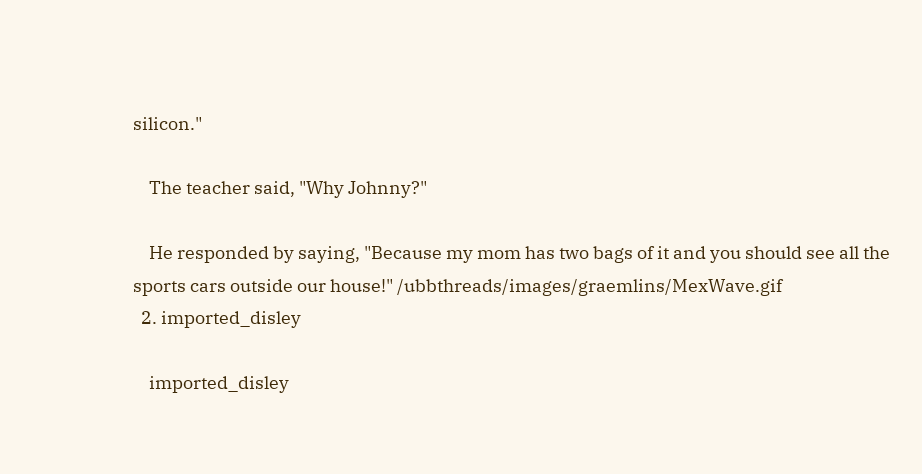silicon."

    The teacher said, "Why Johnny?"

    He responded by saying, "Because my mom has two bags of it and you should see all the sports cars outside our house!" /ubbthreads/images/graemlins/MexWave.gif
  2. imported_disley

    imported_disley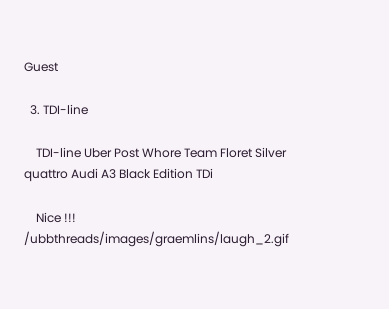Guest

  3. TDI-line

    TDI-line Uber Post Whore Team Floret Silver quattro Audi A3 Black Edition TDi

    Nice !!! /ubbthreads/images/graemlins/laugh_2.gif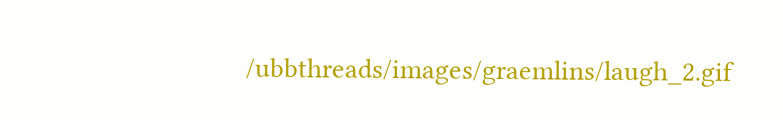/ubbthreads/images/graemlins/laugh_2.gif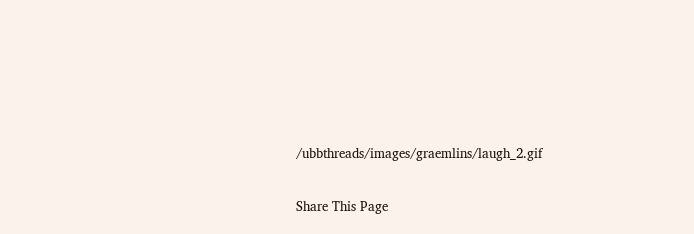/ubbthreads/images/graemlins/laugh_2.gif

Share This Page